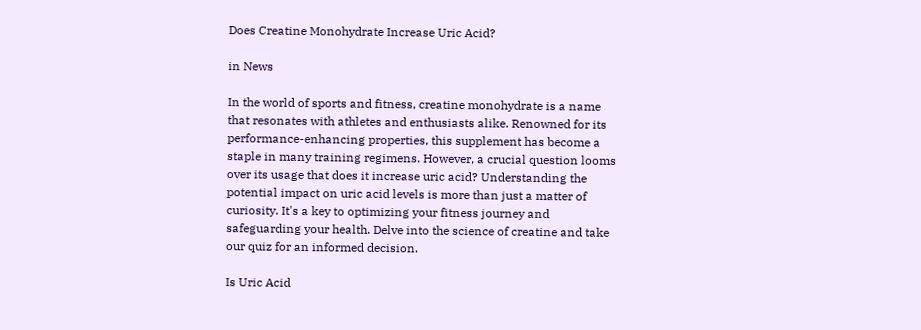Does Creatine Monohydrate Increase Uric Acid?

in News

In the world of sports and fitness, creatine monohydrate is a name that resonates with athletes and enthusiasts alike. Renowned for its performance-enhancing properties, this supplement has become a staple in many training regimens. However, a crucial question looms over its usage that does it increase uric acid? Understanding the potential impact on uric acid levels is more than just a matter of curiosity. It's a key to optimizing your fitness journey and safeguarding your health. Delve into the science of creatine and take our quiz for an informed decision.

Is Uric Acid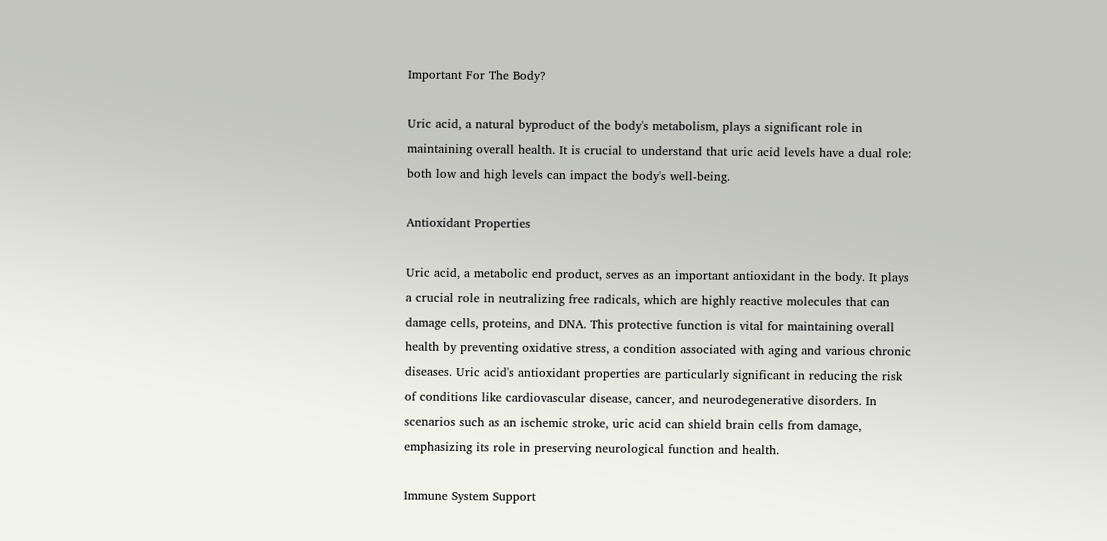Important For The Body?

Uric acid, a natural byproduct of the body's metabolism, plays a significant role in maintaining overall health. It is crucial to understand that uric acid levels have a dual role: both low and high levels can impact the body's well-being.

Antioxidant Properties

Uric acid, a metabolic end product, serves as an important antioxidant in the body. It plays a crucial role in neutralizing free radicals, which are highly reactive molecules that can damage cells, proteins, and DNA. This protective function is vital for maintaining overall health by preventing oxidative stress, a condition associated with aging and various chronic diseases. Uric acid's antioxidant properties are particularly significant in reducing the risk of conditions like cardiovascular disease, cancer, and neurodegenerative disorders. In scenarios such as an ischemic stroke, uric acid can shield brain cells from damage, emphasizing its role in preserving neurological function and health.

Immune System Support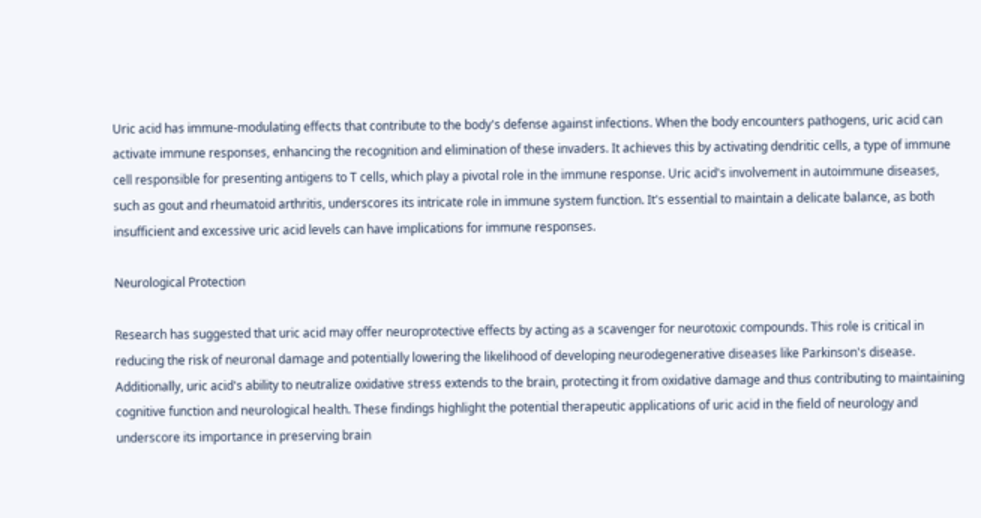Uric acid has immune-modulating effects that contribute to the body's defense against infections. When the body encounters pathogens, uric acid can activate immune responses, enhancing the recognition and elimination of these invaders. It achieves this by activating dendritic cells, a type of immune cell responsible for presenting antigens to T cells, which play a pivotal role in the immune response. Uric acid's involvement in autoimmune diseases, such as gout and rheumatoid arthritis, underscores its intricate role in immune system function. It's essential to maintain a delicate balance, as both insufficient and excessive uric acid levels can have implications for immune responses.

Neurological Protection

Research has suggested that uric acid may offer neuroprotective effects by acting as a scavenger for neurotoxic compounds. This role is critical in reducing the risk of neuronal damage and potentially lowering the likelihood of developing neurodegenerative diseases like Parkinson's disease. Additionally, uric acid's ability to neutralize oxidative stress extends to the brain, protecting it from oxidative damage and thus contributing to maintaining cognitive function and neurological health. These findings highlight the potential therapeutic applications of uric acid in the field of neurology and underscore its importance in preserving brain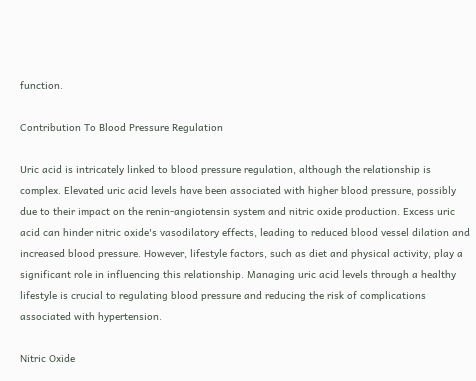function.

Contribution To Blood Pressure Regulation

Uric acid is intricately linked to blood pressure regulation, although the relationship is complex. Elevated uric acid levels have been associated with higher blood pressure, possibly due to their impact on the renin-angiotensin system and nitric oxide production. Excess uric acid can hinder nitric oxide's vasodilatory effects, leading to reduced blood vessel dilation and increased blood pressure. However, lifestyle factors, such as diet and physical activity, play a significant role in influencing this relationship. Managing uric acid levels through a healthy lifestyle is crucial to regulating blood pressure and reducing the risk of complications associated with hypertension.

Nitric Oxide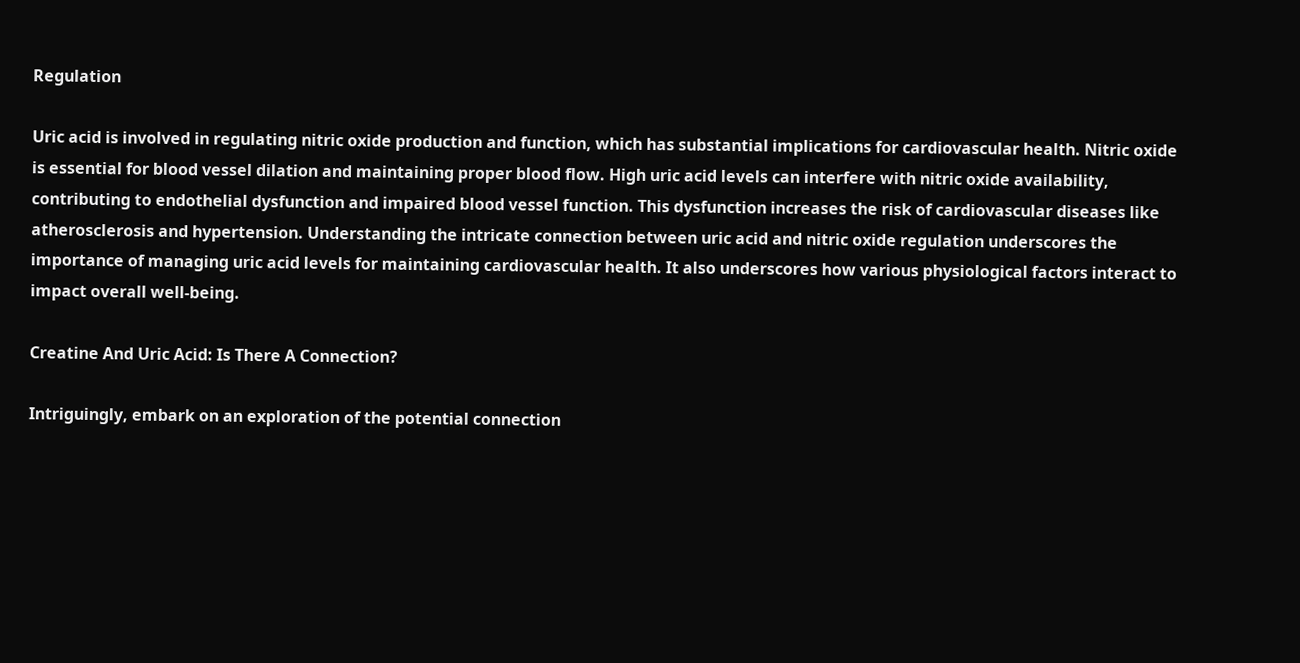Regulation

Uric acid is involved in regulating nitric oxide production and function, which has substantial implications for cardiovascular health. Nitric oxide is essential for blood vessel dilation and maintaining proper blood flow. High uric acid levels can interfere with nitric oxide availability, contributing to endothelial dysfunction and impaired blood vessel function. This dysfunction increases the risk of cardiovascular diseases like atherosclerosis and hypertension. Understanding the intricate connection between uric acid and nitric oxide regulation underscores the importance of managing uric acid levels for maintaining cardiovascular health. It also underscores how various physiological factors interact to impact overall well-being.

Creatine And Uric Acid: Is There A Connection?

Intriguingly, embark on an exploration of the potential connection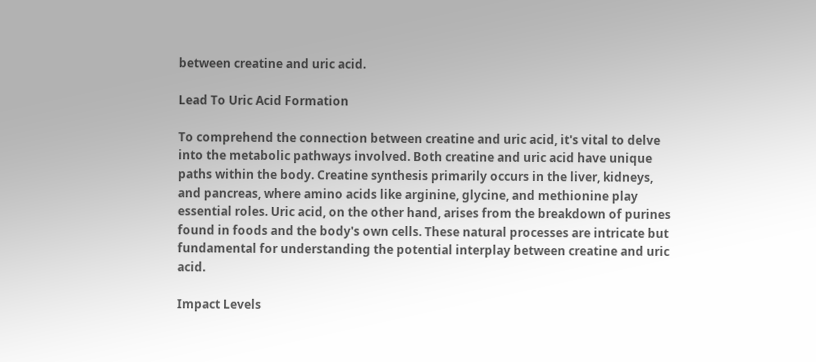between creatine and uric acid.

Lead To Uric Acid Formation

To comprehend the connection between creatine and uric acid, it's vital to delve into the metabolic pathways involved. Both creatine and uric acid have unique paths within the body. Creatine synthesis primarily occurs in the liver, kidneys, and pancreas, where amino acids like arginine, glycine, and methionine play essential roles. Uric acid, on the other hand, arises from the breakdown of purines found in foods and the body's own cells. These natural processes are intricate but fundamental for understanding the potential interplay between creatine and uric acid.

Impact Levels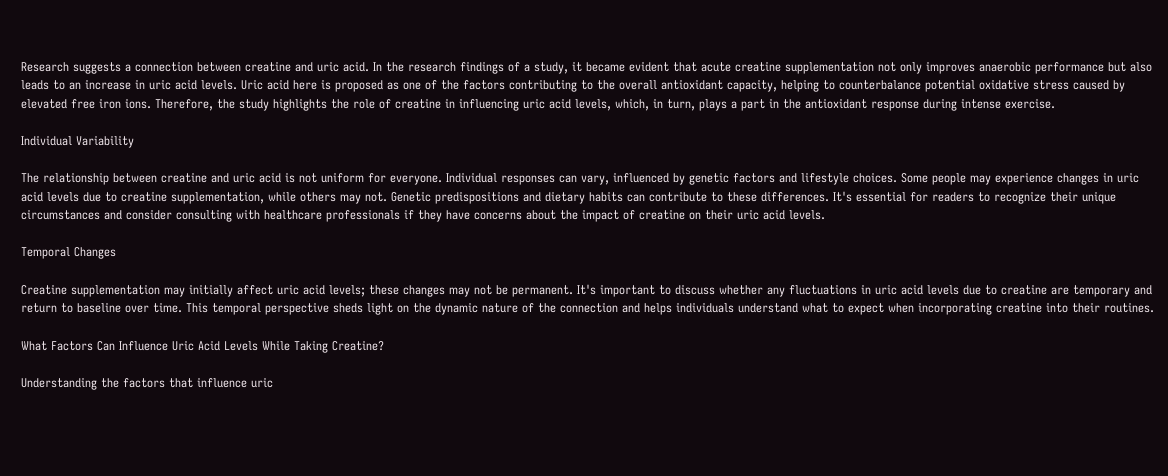Research suggests a connection between creatine and uric acid. In the research findings of a study, it became evident that acute creatine supplementation not only improves anaerobic performance but also leads to an increase in uric acid levels. Uric acid here is proposed as one of the factors contributing to the overall antioxidant capacity, helping to counterbalance potential oxidative stress caused by elevated free iron ions. Therefore, the study highlights the role of creatine in influencing uric acid levels, which, in turn, plays a part in the antioxidant response during intense exercise.

Individual Variability

The relationship between creatine and uric acid is not uniform for everyone. Individual responses can vary, influenced by genetic factors and lifestyle choices. Some people may experience changes in uric acid levels due to creatine supplementation, while others may not. Genetic predispositions and dietary habits can contribute to these differences. It's essential for readers to recognize their unique circumstances and consider consulting with healthcare professionals if they have concerns about the impact of creatine on their uric acid levels.

Temporal Changes

Creatine supplementation may initially affect uric acid levels; these changes may not be permanent. It's important to discuss whether any fluctuations in uric acid levels due to creatine are temporary and return to baseline over time. This temporal perspective sheds light on the dynamic nature of the connection and helps individuals understand what to expect when incorporating creatine into their routines.

What Factors Can Influence Uric Acid Levels While Taking Creatine?

Understanding the factors that influence uric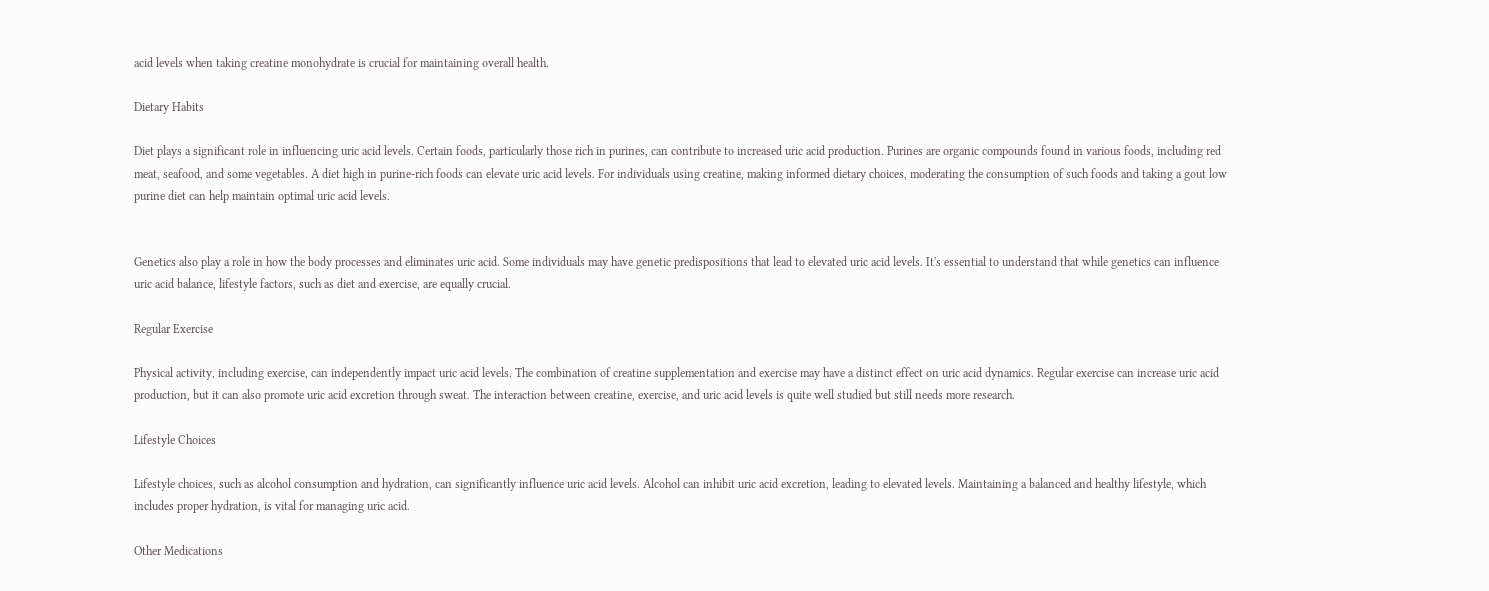acid levels when taking creatine monohydrate is crucial for maintaining overall health.

Dietary Habits

Diet plays a significant role in influencing uric acid levels. Certain foods, particularly those rich in purines, can contribute to increased uric acid production. Purines are organic compounds found in various foods, including red meat, seafood, and some vegetables. A diet high in purine-rich foods can elevate uric acid levels. For individuals using creatine, making informed dietary choices, moderating the consumption of such foods and taking a gout low purine diet can help maintain optimal uric acid levels.


Genetics also play a role in how the body processes and eliminates uric acid. Some individuals may have genetic predispositions that lead to elevated uric acid levels. It's essential to understand that while genetics can influence uric acid balance, lifestyle factors, such as diet and exercise, are equally crucial.

Regular Exercise

Physical activity, including exercise, can independently impact uric acid levels. The combination of creatine supplementation and exercise may have a distinct effect on uric acid dynamics. Regular exercise can increase uric acid production, but it can also promote uric acid excretion through sweat. The interaction between creatine, exercise, and uric acid levels is quite well studied but still needs more research.

Lifestyle Choices

Lifestyle choices, such as alcohol consumption and hydration, can significantly influence uric acid levels. Alcohol can inhibit uric acid excretion, leading to elevated levels. Maintaining a balanced and healthy lifestyle, which includes proper hydration, is vital for managing uric acid.

Other Medications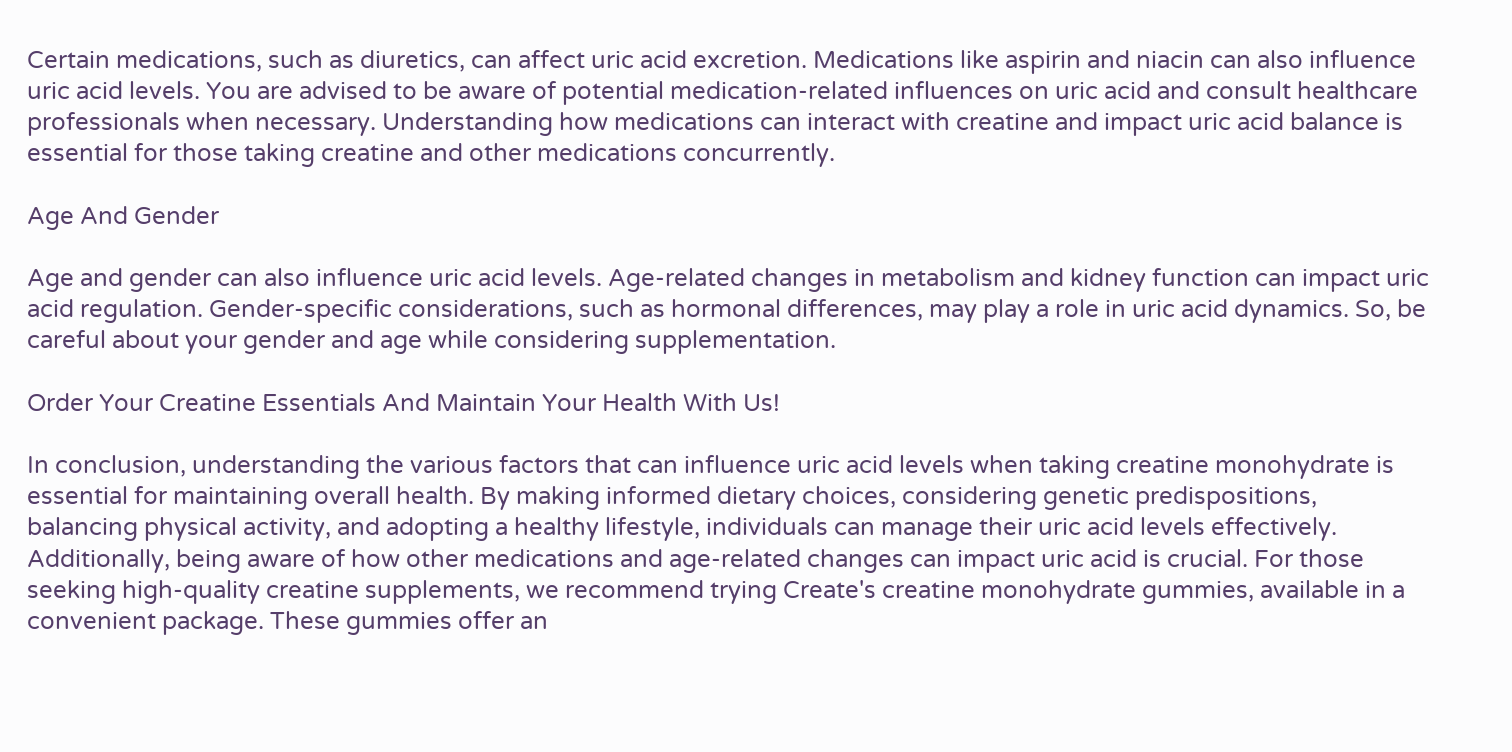Certain medications, such as diuretics, can affect uric acid excretion. Medications like aspirin and niacin can also influence uric acid levels. You are advised to be aware of potential medication-related influences on uric acid and consult healthcare professionals when necessary. Understanding how medications can interact with creatine and impact uric acid balance is essential for those taking creatine and other medications concurrently.

Age And Gender

Age and gender can also influence uric acid levels. Age-related changes in metabolism and kidney function can impact uric acid regulation. Gender-specific considerations, such as hormonal differences, may play a role in uric acid dynamics. So, be careful about your gender and age while considering supplementation.

Order Your Creatine Essentials And Maintain Your Health With Us!

In conclusion, understanding the various factors that can influence uric acid levels when taking creatine monohydrate is essential for maintaining overall health. By making informed dietary choices, considering genetic predispositions, balancing physical activity, and adopting a healthy lifestyle, individuals can manage their uric acid levels effectively. Additionally, being aware of how other medications and age-related changes can impact uric acid is crucial. For those seeking high-quality creatine supplements, we recommend trying Create's creatine monohydrate gummies, available in a convenient package. These gummies offer an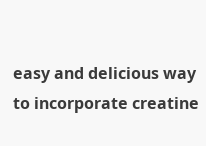easy and delicious way to incorporate creatine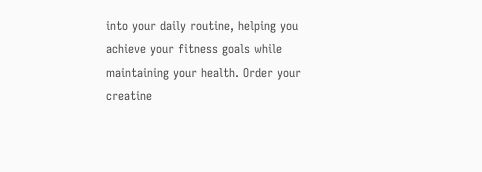into your daily routine, helping you achieve your fitness goals while maintaining your health. Order your creatine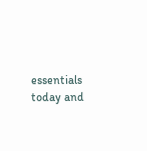essentials today and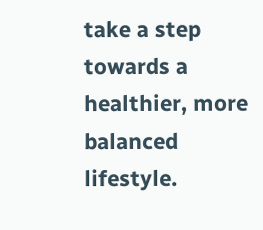take a step towards a healthier, more balanced lifestyle.